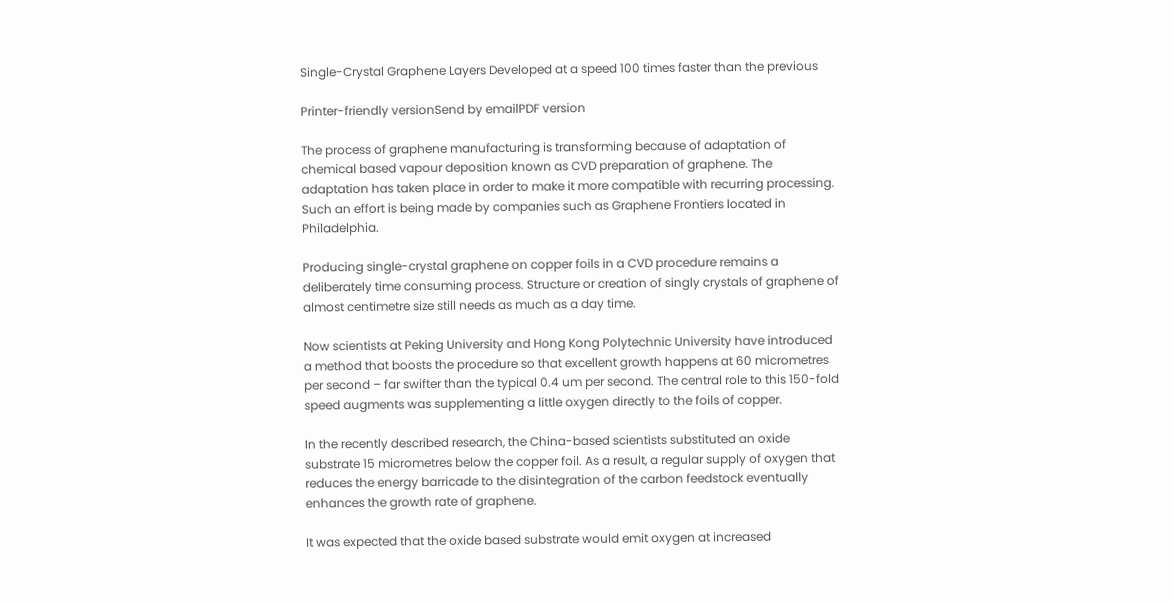Single-Crystal Graphene Layers Developed at a speed 100 times faster than the previous

Printer-friendly versionSend by emailPDF version

The process of graphene manufacturing is transforming because of adaptation of chemical based vapour deposition known as CVD preparation of graphene. The adaptation has taken place in order to make it more compatible with recurring processing. Such an effort is being made by companies such as Graphene Frontiers located in Philadelphia.

Producing single-crystal graphene on copper foils in a CVD procedure remains a deliberately time consuming process. Structure or creation of singly crystals of graphene of almost centimetre size still needs as much as a day time.

Now scientists at Peking University and Hong Kong Polytechnic University have introduced a method that boosts the procedure so that excellent growth happens at 60 micrometres per second – far swifter than the typical 0.4 um per second. The central role to this 150-fold speed augments was supplementing a little oxygen directly to the foils of copper.

In the recently described research, the China-based scientists substituted an oxide substrate 15 micrometres below the copper foil. As a result, a regular supply of oxygen that reduces the energy barricade to the disintegration of the carbon feedstock eventually enhances the growth rate of graphene.

It was expected that the oxide based substrate would emit oxygen at increased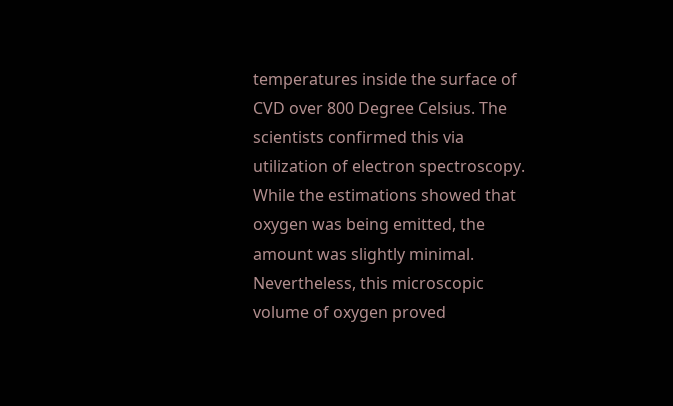temperatures inside the surface of CVD over 800 Degree Celsius. The scientists confirmed this via utilization of electron spectroscopy. While the estimations showed that oxygen was being emitted, the amount was slightly minimal. Nevertheless, this microscopic volume of oxygen proved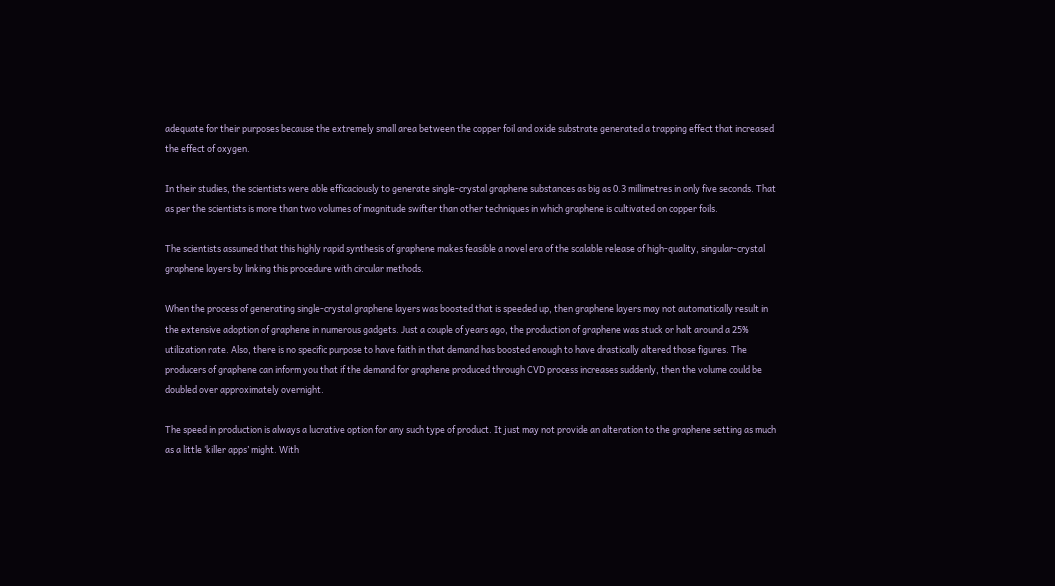adequate for their purposes because the extremely small area between the copper foil and oxide substrate generated a trapping effect that increased the effect of oxygen.

In their studies, the scientists were able efficaciously to generate single-crystal graphene substances as big as 0.3 millimetres in only five seconds. That as per the scientists is more than two volumes of magnitude swifter than other techniques in which graphene is cultivated on copper foils.

The scientists assumed that this highly rapid synthesis of graphene makes feasible a novel era of the scalable release of high-quality, singular-crystal graphene layers by linking this procedure with circular methods.

When the process of generating single-crystal graphene layers was boosted that is speeded up, then graphene layers may not automatically result in the extensive adoption of graphene in numerous gadgets. Just a couple of years ago, the production of graphene was stuck or halt around a 25% utilization rate. Also, there is no specific purpose to have faith in that demand has boosted enough to have drastically altered those figures. The producers of graphene can inform you that if the demand for graphene produced through CVD process increases suddenly, then the volume could be doubled over approximately overnight.

The speed in production is always a lucrative option for any such type of product. It just may not provide an alteration to the graphene setting as much as a little ‘killer apps’ might. With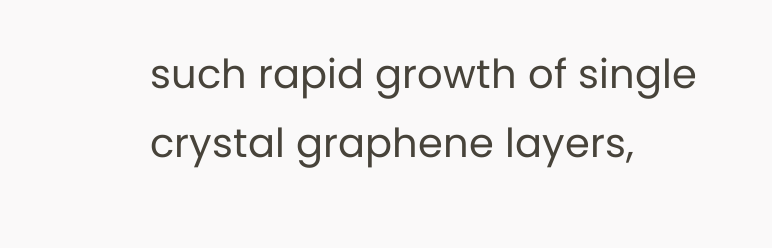such rapid growth of single crystal graphene layers,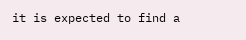it is expected to find a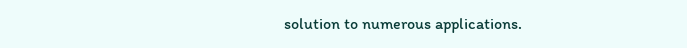solution to numerous applications.